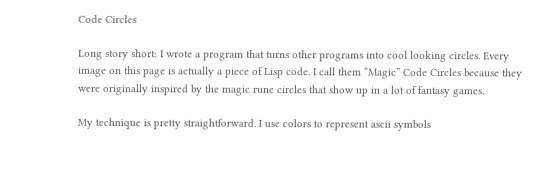Code Circles

Long story short: I wrote a program that turns other programs into cool looking circles. Every image on this page is actually a piece of Lisp code. I call them “Magic” Code Circles because they were originally inspired by the magic rune circles that show up in a lot of fantasy games.

My technique is pretty straightforward. I use colors to represent ascii symbols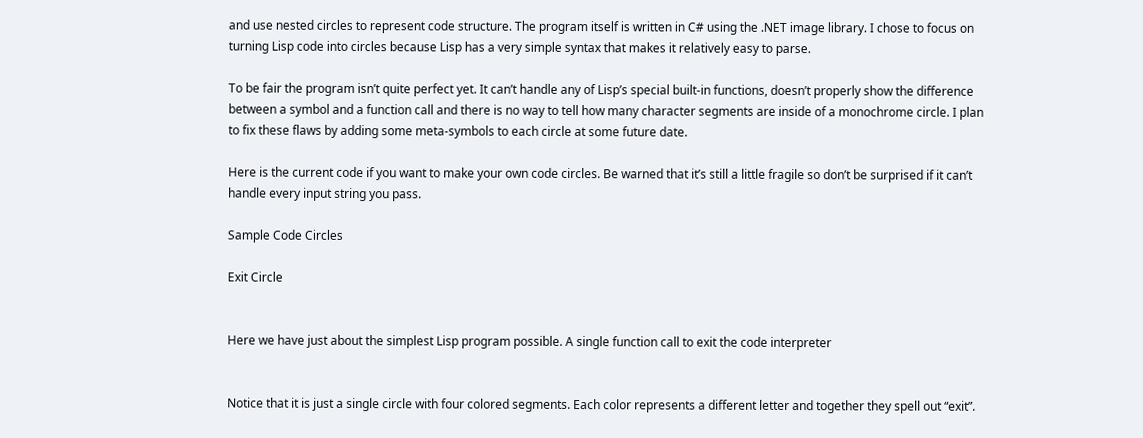and use nested circles to represent code structure. The program itself is written in C# using the .NET image library. I chose to focus on turning Lisp code into circles because Lisp has a very simple syntax that makes it relatively easy to parse.

To be fair the program isn’t quite perfect yet. It can’t handle any of Lisp’s special built-in functions, doesn’t properly show the difference between a symbol and a function call and there is no way to tell how many character segments are inside of a monochrome circle. I plan to fix these flaws by adding some meta-symbols to each circle at some future date.

Here is the current code if you want to make your own code circles. Be warned that it’s still a little fragile so don’t be surprised if it can’t handle every input string you pass.

Sample Code Circles

Exit Circle


Here we have just about the simplest Lisp program possible. A single function call to exit the code interpreter


Notice that it is just a single circle with four colored segments. Each color represents a different letter and together they spell out “exit”.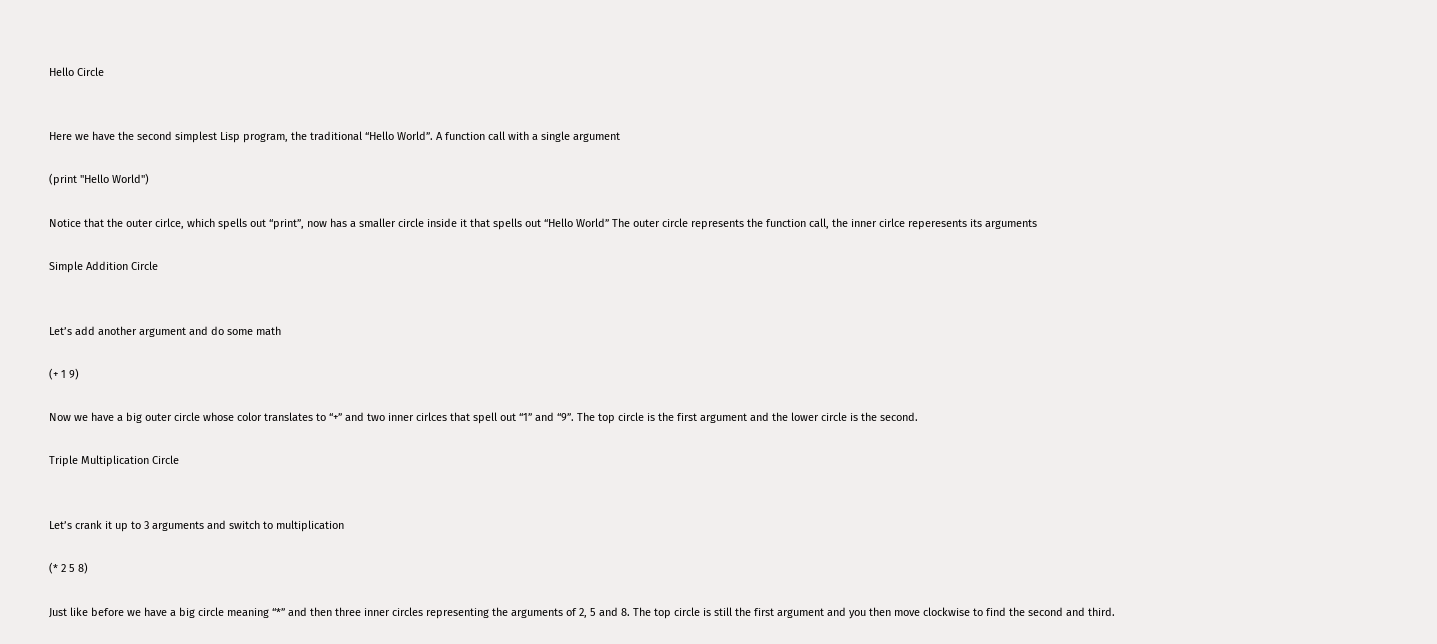Hello Circle


Here we have the second simplest Lisp program, the traditional “Hello World”. A function call with a single argument

(print "Hello World")

Notice that the outer cirlce, which spells out “print”, now has a smaller circle inside it that spells out “Hello World” The outer circle represents the function call, the inner cirlce reperesents its arguments

Simple Addition Circle


Let’s add another argument and do some math

(+ 1 9)

Now we have a big outer circle whose color translates to “+” and two inner cirlces that spell out “1” and “9”. The top circle is the first argument and the lower circle is the second.

Triple Multiplication Circle


Let’s crank it up to 3 arguments and switch to multiplication

(* 2 5 8)

Just like before we have a big circle meaning “*” and then three inner circles representing the arguments of 2, 5 and 8. The top circle is still the first argument and you then move clockwise to find the second and third.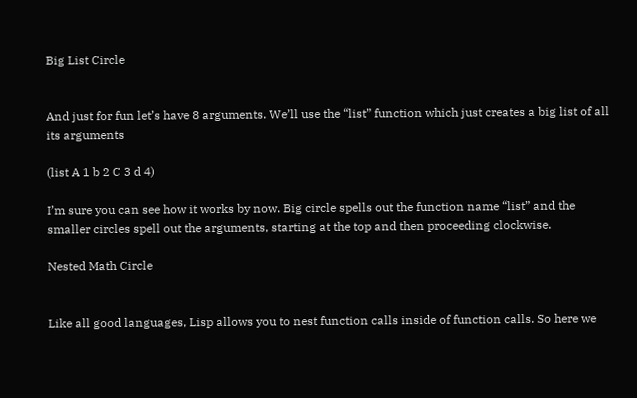Big List Circle


And just for fun let’s have 8 arguments. We’ll use the “list” function which just creates a big list of all its arguments

(list A 1 b 2 C 3 d 4)

I’m sure you can see how it works by now. Big circle spells out the function name “list” and the smaller circles spell out the arguments, starting at the top and then proceeding clockwise.

Nested Math Circle


Like all good languages, Lisp allows you to nest function calls inside of function calls. So here we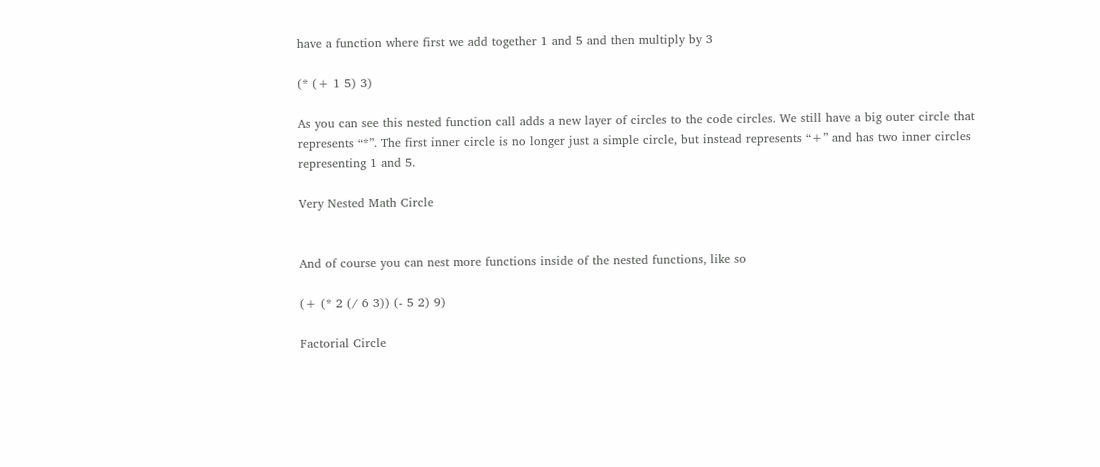have a function where first we add together 1 and 5 and then multiply by 3

(* (+ 1 5) 3)

As you can see this nested function call adds a new layer of circles to the code circles. We still have a big outer circle that represents “*”. The first inner circle is no longer just a simple circle, but instead represents “+” and has two inner circles representing 1 and 5.

Very Nested Math Circle


And of course you can nest more functions inside of the nested functions, like so

(+ (* 2 (/ 6 3)) (- 5 2) 9)

Factorial Circle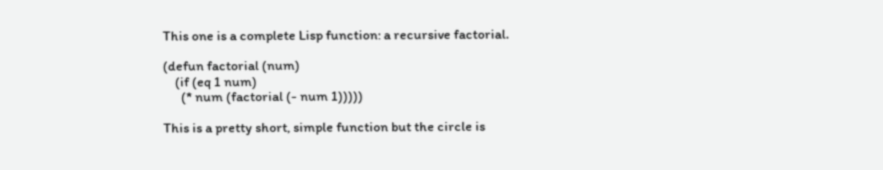This one is a complete Lisp function: a recursive factorial.

(defun factorial (num)
    (if (eq 1 num)
      (* num (factorial (- num 1)))))

This is a pretty short, simple function but the circle is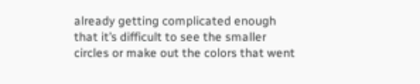already getting complicated enough that it’s difficult to see the smaller circles or make out the colors that went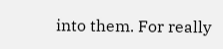into them. For really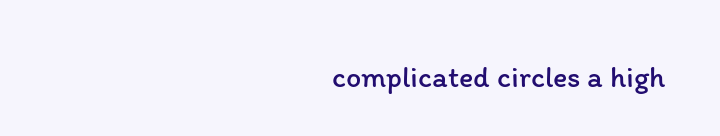complicated circles a high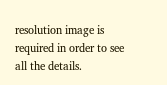resolution image is required in order to see all the details.